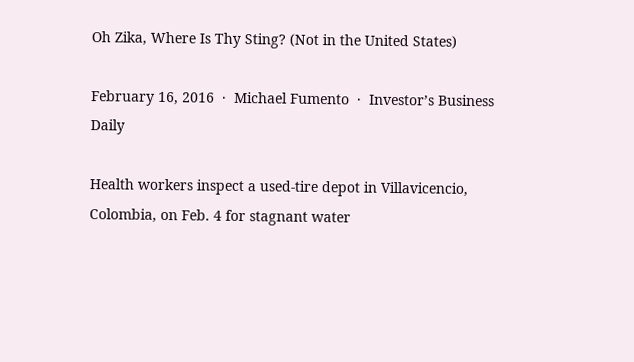Oh Zika, Where Is Thy Sting? (Not in the United States)

February 16, 2016  ·  Michael Fumento  ·  Investor’s Business Daily

Health workers inspect a used-tire depot in Villavicencio, Colombia, on Feb. 4 for stagnant water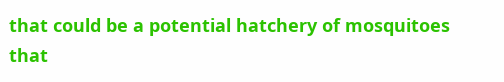that could be a potential hatchery of mosquitoes that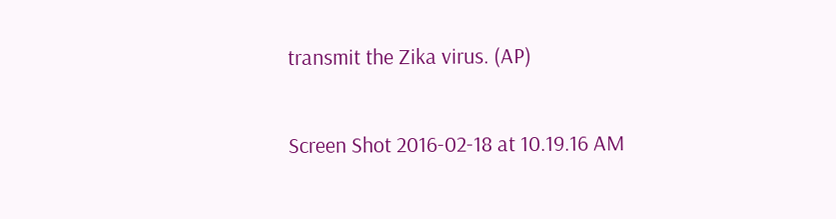transmit the Zika virus. (AP)

Screen Shot 2016-02-18 at 10.19.16 AM